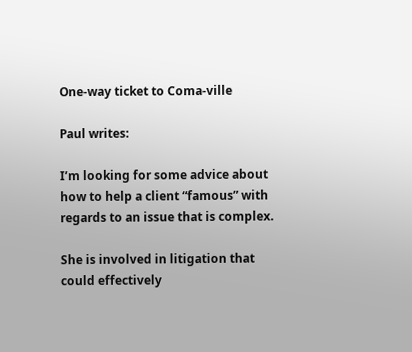One-way ticket to Coma-ville

Paul writes:

I’m looking for some advice about how to help a client “famous” with regards to an issue that is complex.

She is involved in litigation that could effectively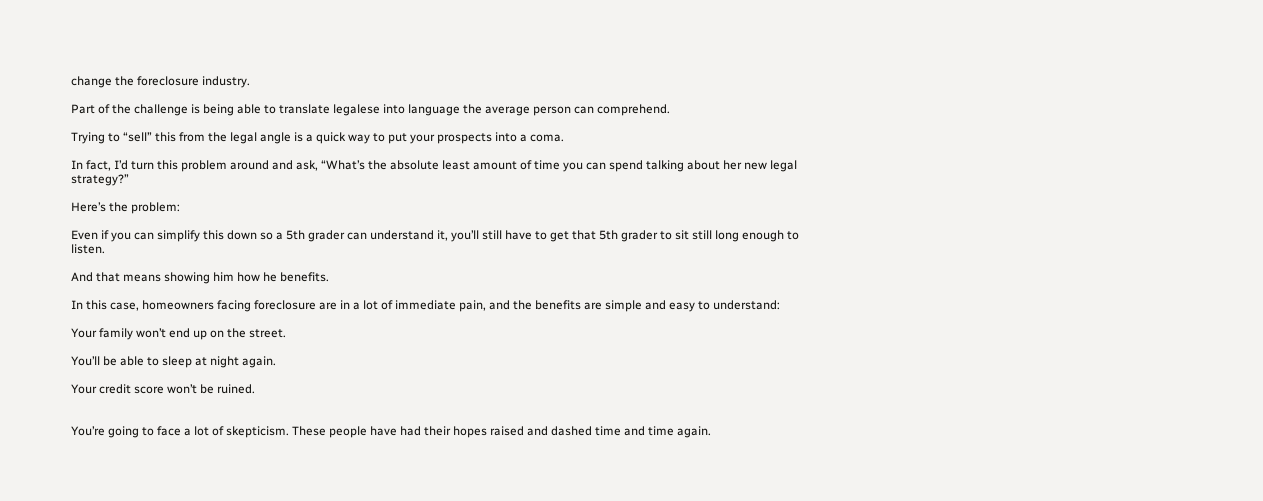change the foreclosure industry.

Part of the challenge is being able to translate legalese into language the average person can comprehend.

Trying to “sell” this from the legal angle is a quick way to put your prospects into a coma.

In fact, I’d turn this problem around and ask, “What’s the absolute least amount of time you can spend talking about her new legal strategy?”

Here’s the problem:

Even if you can simplify this down so a 5th grader can understand it, you’ll still have to get that 5th grader to sit still long enough to listen.

And that means showing him how he benefits.

In this case, homeowners facing foreclosure are in a lot of immediate pain, and the benefits are simple and easy to understand:

Your family won’t end up on the street.

You’ll be able to sleep at night again.

Your credit score won’t be ruined.


You’re going to face a lot of skepticism. These people have had their hopes raised and dashed time and time again.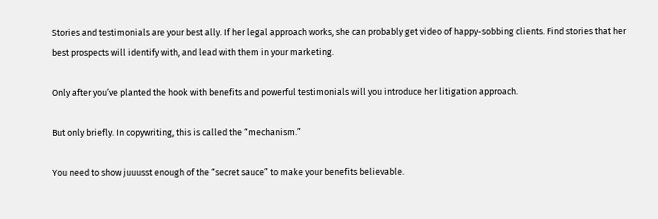Stories and testimonials are your best ally. If her legal approach works, she can probably get video of happy-sobbing clients. Find stories that her best prospects will identify with, and lead with them in your marketing.

Only after you’ve planted the hook with benefits and powerful testimonials will you introduce her litigation approach.

But only briefly. In copywriting, this is called the “mechanism.”

You need to show juuusst enough of the “secret sauce” to make your benefits believable.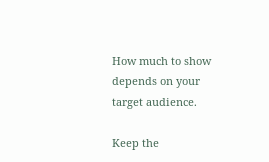How much to show depends on your target audience.

Keep the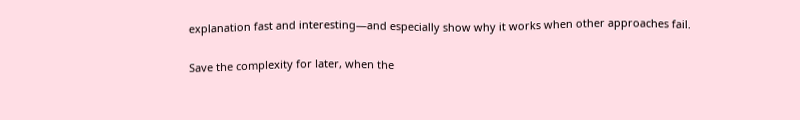explanation fast and interesting—and especially show why it works when other approaches fail.

Save the complexity for later, when the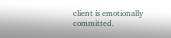client is emotionally committed.